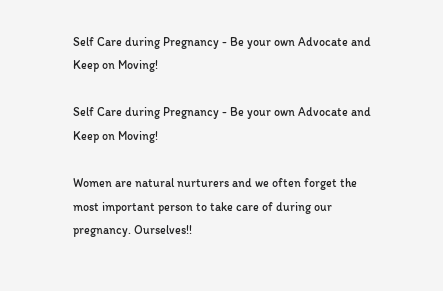Self Care during Pregnancy - Be your own Advocate and Keep on Moving!

Self Care during Pregnancy - Be your own Advocate and Keep on Moving!

Women are natural nurturers and we often forget the most important person to take care of during our pregnancy. Ourselves!!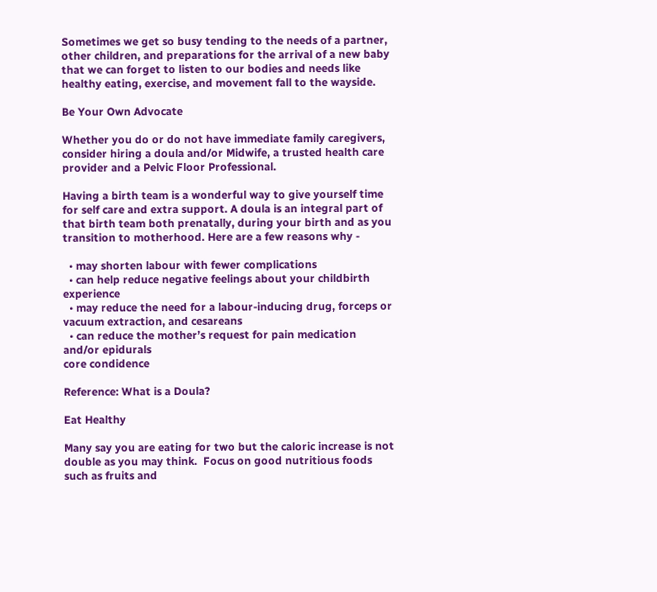Sometimes we get so busy tending to the needs of a partner, other children, and preparations for the arrival of a new baby that we can forget to listen to our bodies and needs like healthy eating, exercise, and movement fall to the wayside.

Be Your Own Advocate

Whether you do or do not have immediate family caregivers, consider hiring a doula and/or Midwife, a trusted health care provider and a Pelvic Floor Professional.

Having a birth team is a wonderful way to give yourself time for self care and extra support. A doula is an integral part of that birth team both prenatally, during your birth and as you transition to motherhood. Here are a few reasons why -

  • may shorten labour with fewer complications
  • can help reduce negative feelings about your childbirth experience
  • may reduce the need for a labour-inducing drug, forceps or vacuum extraction, and cesareans
  • can reduce the mother’s request for pain medication and/or epidurals
core condidence

Reference: What is a Doula?

Eat Healthy

Many say you are eating for two but the caloric increase is not double as you may think.  Focus on good nutritious foods such as fruits and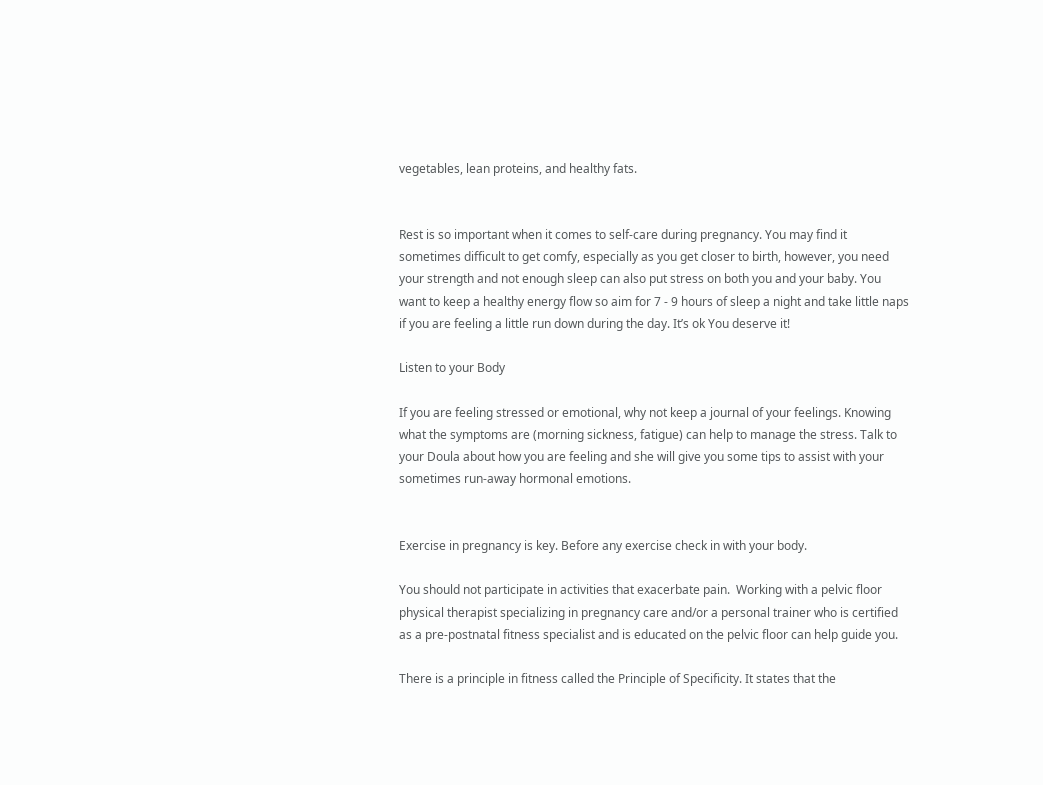vegetables, lean proteins, and healthy fats.


Rest is so important when it comes to self-care during pregnancy. You may find it sometimes difficult to get comfy, especially as you get closer to birth, however, you need your strength and not enough sleep can also put stress on both you and your baby. You want to keep a healthy energy flow so aim for 7 - 9 hours of sleep a night and take little naps if you are feeling a little run down during the day. It’s ok You deserve it!

Listen to your Body

If you are feeling stressed or emotional, why not keep a journal of your feelings. Knowing what the symptoms are (morning sickness, fatigue) can help to manage the stress. Talk to your Doula about how you are feeling and she will give you some tips to assist with your sometimes run-away hormonal emotions.


Exercise in pregnancy is key. Before any exercise check in with your body.

You should not participate in activities that exacerbate pain.  Working with a pelvic floor physical therapist specializing in pregnancy care and/or a personal trainer who is certified as a pre-postnatal fitness specialist and is educated on the pelvic floor can help guide you.

There is a principle in fitness called the Principle of Specificity. It states that the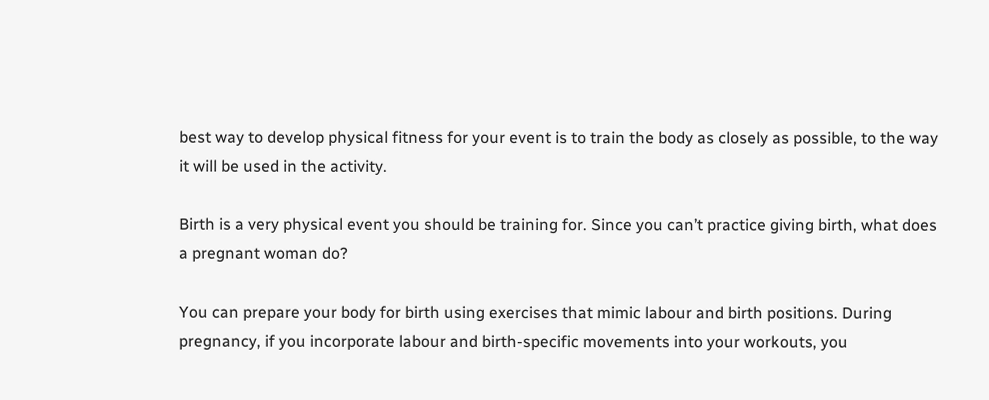best way to develop physical fitness for your event is to train the body as closely as possible, to the way it will be used in the activity.

Birth is a very physical event you should be training for. Since you can’t practice giving birth, what does a pregnant woman do?

You can prepare your body for birth using exercises that mimic labour and birth positions. During pregnancy, if you incorporate labour and birth-specific movements into your workouts, you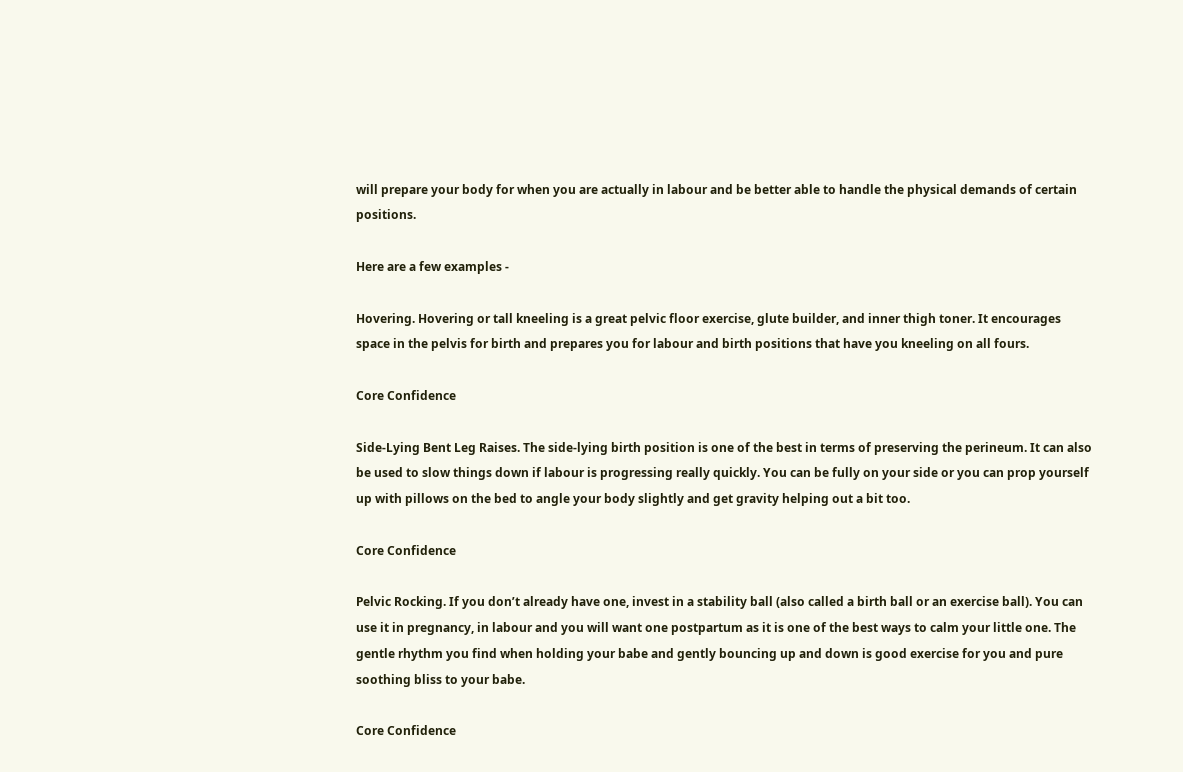will prepare your body for when you are actually in labour and be better able to handle the physical demands of certain positions.

Here are a few examples -

Hovering. Hovering or tall kneeling is a great pelvic floor exercise, glute builder, and inner thigh toner. It encourages space in the pelvis for birth and prepares you for labour and birth positions that have you kneeling on all fours.

Core Confidence

Side-Lying Bent Leg Raises. The side-lying birth position is one of the best in terms of preserving the perineum. It can also be used to slow things down if labour is progressing really quickly. You can be fully on your side or you can prop yourself up with pillows on the bed to angle your body slightly and get gravity helping out a bit too.

Core Confidence

Pelvic Rocking. If you don’t already have one, invest in a stability ball (also called a birth ball or an exercise ball). You can use it in pregnancy, in labour and you will want one postpartum as it is one of the best ways to calm your little one. The gentle rhythm you find when holding your babe and gently bouncing up and down is good exercise for you and pure soothing bliss to your babe.

Core Confidence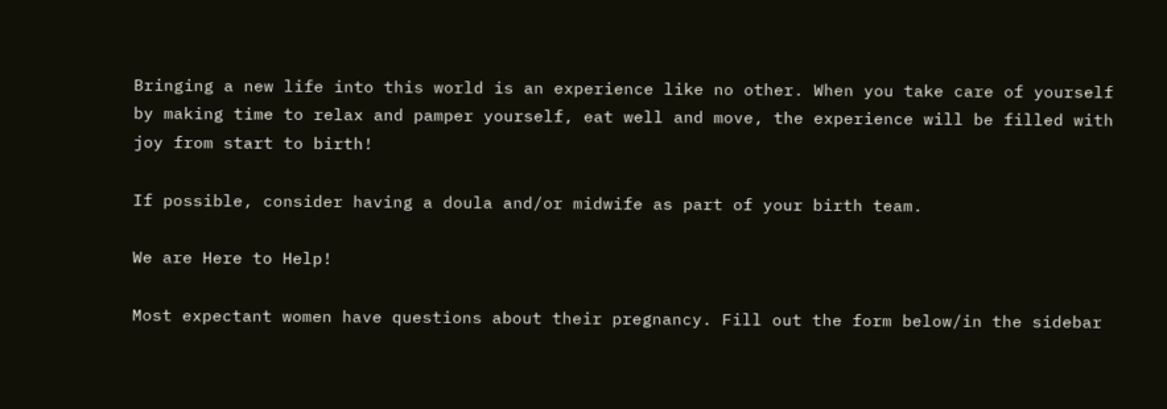Bringing a new life into this world is an experience like no other. When you take care of yourself by making time to relax and pamper yourself, eat well and move, the experience will be filled with joy from start to birth!

If possible, consider having a doula and/or midwife as part of your birth team.

We are Here to Help!

Most expectant women have questions about their pregnancy. Fill out the form below/in the sidebar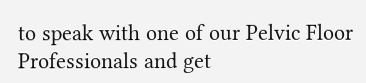to speak with one of our Pelvic Floor Professionals and get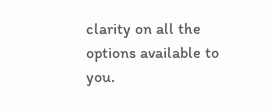clarity on all the options available to you.